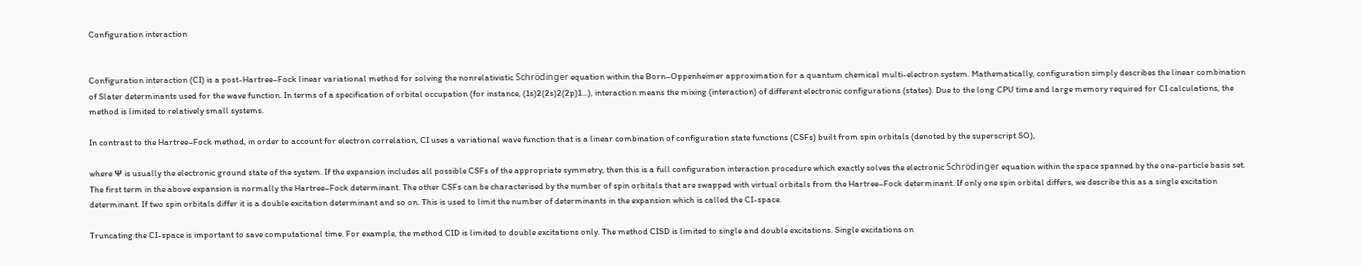Configuration interaction


Configuration interaction (CI) is a post-Hartree–Fock linear variational method for solving the nonrelativistic Schrödinger equation within the Born–Oppenheimer approximation for a quantum chemical multi-electron system. Mathematically, configuration simply describes the linear combination of Slater determinants used for the wave function. In terms of a specification of orbital occupation (for instance, (1s)2(2s)2(2p)1...), interaction means the mixing (interaction) of different electronic configurations (states). Due to the long CPU time and large memory required for CI calculations, the method is limited to relatively small systems.

In contrast to the Hartree–Fock method, in order to account for electron correlation, CI uses a variational wave function that is a linear combination of configuration state functions (CSFs) built from spin orbitals (denoted by the superscript SO),

where Ψ is usually the electronic ground state of the system. If the expansion includes all possible CSFs of the appropriate symmetry, then this is a full configuration interaction procedure which exactly solves the electronic Schrödinger equation within the space spanned by the one-particle basis set. The first term in the above expansion is normally the Hartree–Fock determinant. The other CSFs can be characterised by the number of spin orbitals that are swapped with virtual orbitals from the Hartree–Fock determinant. If only one spin orbital differs, we describe this as a single excitation determinant. If two spin orbitals differ it is a double excitation determinant and so on. This is used to limit the number of determinants in the expansion which is called the CI-space.

Truncating the CI-space is important to save computational time. For example, the method CID is limited to double excitations only. The method CISD is limited to single and double excitations. Single excitations on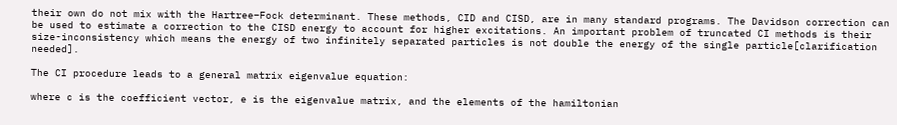their own do not mix with the Hartree–Fock determinant. These methods, CID and CISD, are in many standard programs. The Davidson correction can be used to estimate a correction to the CISD energy to account for higher excitations. An important problem of truncated CI methods is their size-inconsistency which means the energy of two infinitely separated particles is not double the energy of the single particle[clarification needed].

The CI procedure leads to a general matrix eigenvalue equation:

where c is the coefficient vector, e is the eigenvalue matrix, and the elements of the hamiltonian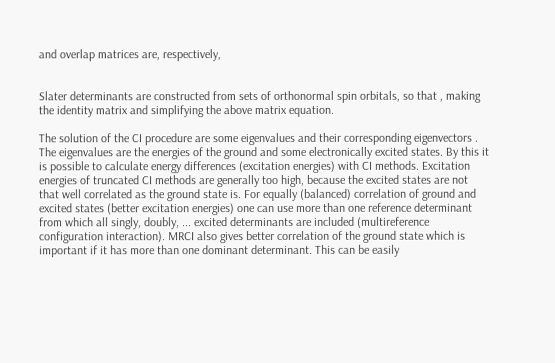and overlap matrices are, respectively,


Slater determinants are constructed from sets of orthonormal spin orbitals, so that , making the identity matrix and simplifying the above matrix equation.

The solution of the CI procedure are some eigenvalues and their corresponding eigenvectors .
The eigenvalues are the energies of the ground and some electronically excited states. By this it is possible to calculate energy differences (excitation energies) with CI methods. Excitation energies of truncated CI methods are generally too high, because the excited states are not that well correlated as the ground state is. For equally (balanced) correlation of ground and excited states (better excitation energies) one can use more than one reference determinant from which all singly, doubly, ... excited determinants are included (multireference configuration interaction). MRCI also gives better correlation of the ground state which is important if it has more than one dominant determinant. This can be easily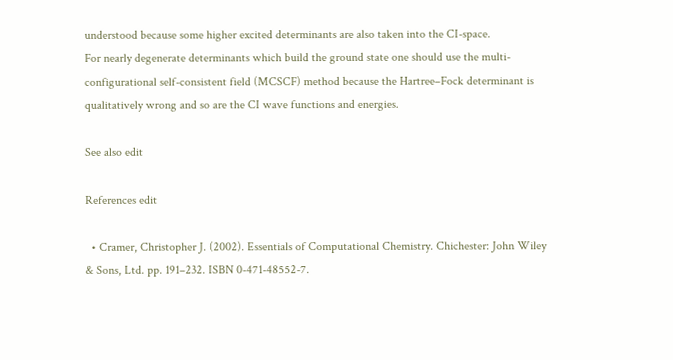understood because some higher excited determinants are also taken into the CI-space.
For nearly degenerate determinants which build the ground state one should use the multi-configurational self-consistent field (MCSCF) method because the Hartree–Fock determinant is qualitatively wrong and so are the CI wave functions and energies.

See also edit

References edit

  • Cramer, Christopher J. (2002). Essentials of Computational Chemistry. Chichester: John Wiley & Sons, Ltd. pp. 191–232. ISBN 0-471-48552-7.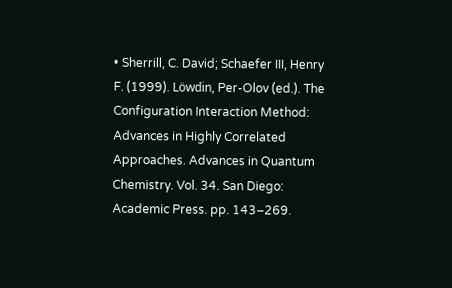• Sherrill, C. David; Schaefer III, Henry F. (1999). Löwdin, Per-Olov (ed.). The Configuration Interaction Method: Advances in Highly Correlated Approaches. Advances in Quantum Chemistry. Vol. 34. San Diego: Academic Press. pp. 143–269.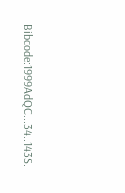Bibcode:1999AdQC...34..143S.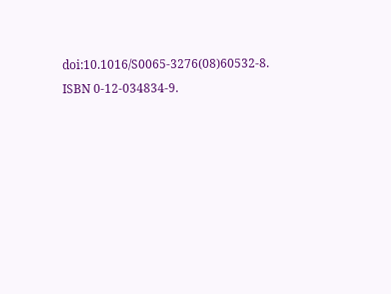doi:10.1016/S0065-3276(08)60532-8. ISBN 0-12-034834-9.